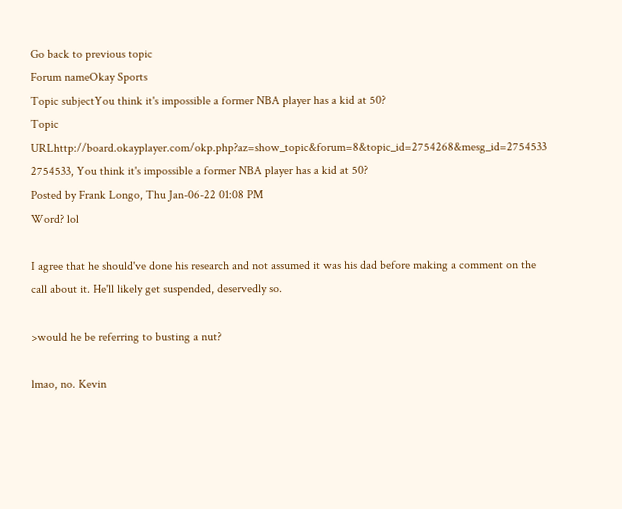Go back to previous topic
Forum nameOkay Sports
Topic subjectYou think it's impossible a former NBA player has a kid at 50?
Topic URLhttp://board.okayplayer.com/okp.php?az=show_topic&forum=8&topic_id=2754268&mesg_id=2754533
2754533, You think it's impossible a former NBA player has a kid at 50?
Posted by Frank Longo, Thu Jan-06-22 01:08 PM
Word? lol

I agree that he should've done his research and not assumed it was his dad before making a comment on the call about it. He'll likely get suspended, deservedly so.

>would he be referring to busting a nut?

lmao, no. Kevin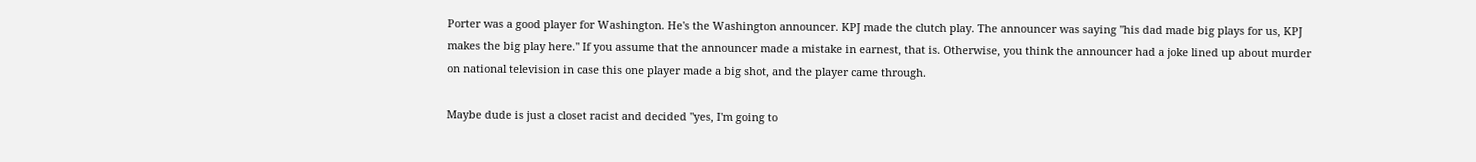Porter was a good player for Washington. He's the Washington announcer. KPJ made the clutch play. The announcer was saying "his dad made big plays for us, KPJ makes the big play here." If you assume that the announcer made a mistake in earnest, that is. Otherwise, you think the announcer had a joke lined up about murder on national television in case this one player made a big shot, and the player came through.

Maybe dude is just a closet racist and decided "yes, I'm going to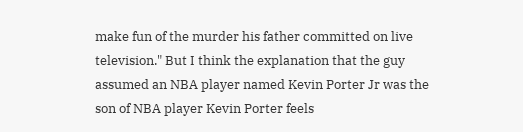make fun of the murder his father committed on live television." But I think the explanation that the guy assumed an NBA player named Kevin Porter Jr was the son of NBA player Kevin Porter feels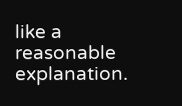like a reasonable explanation.